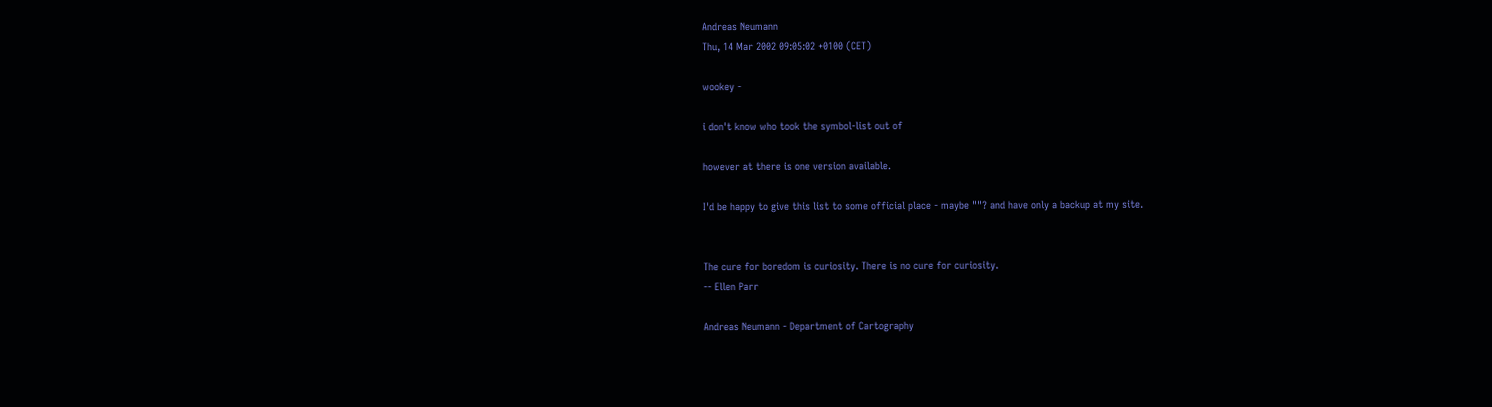Andreas Neumann
Thu, 14 Mar 2002 09:05:02 +0100 (CET)

wookey -

i don't know who took the symbol-list out of

however at there is one version available.

I'd be happy to give this list to some official place - maybe ""? and have only a backup at my site.


The cure for boredom is curiosity. There is no cure for curiosity.
-- Ellen Parr

Andreas Neumann - Department of Cartography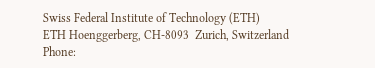Swiss Federal Institute of Technology (ETH)
ETH Hoenggerberg, CH-8093  Zurich, Switzerland
Phone: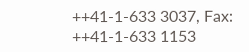++41-1-633 3037, Fax: ++41-1-633 1153